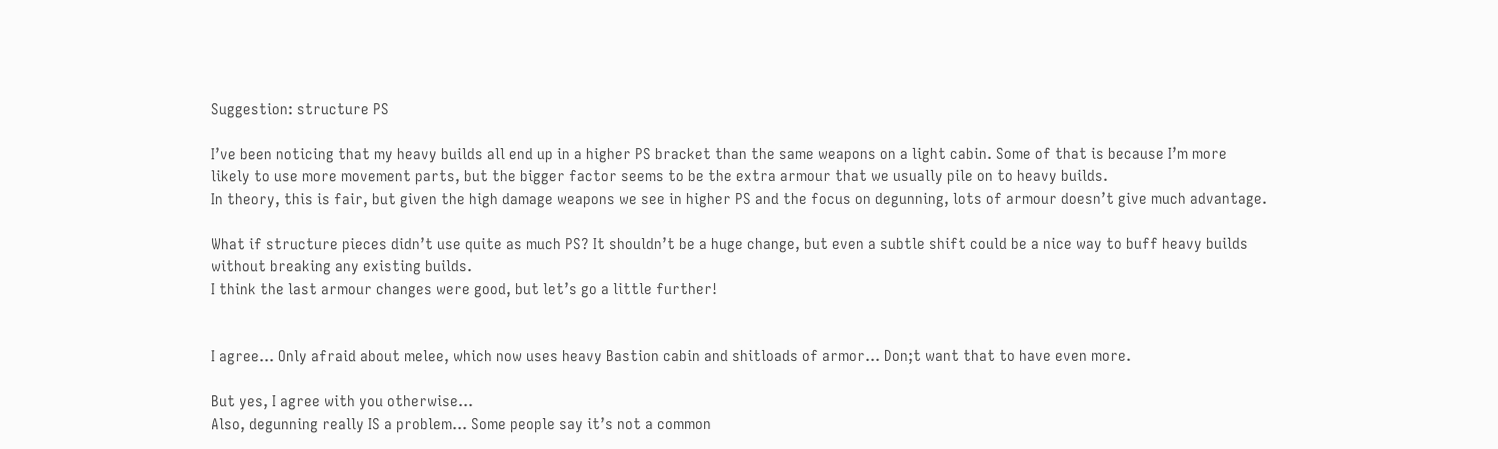Suggestion: structure PS

I’ve been noticing that my heavy builds all end up in a higher PS bracket than the same weapons on a light cabin. Some of that is because I’m more likely to use more movement parts, but the bigger factor seems to be the extra armour that we usually pile on to heavy builds.
In theory, this is fair, but given the high damage weapons we see in higher PS and the focus on degunning, lots of armour doesn’t give much advantage.

What if structure pieces didn’t use quite as much PS? It shouldn’t be a huge change, but even a subtle shift could be a nice way to buff heavy builds without breaking any existing builds.
I think the last armour changes were good, but let’s go a little further!


I agree… Only afraid about melee, which now uses heavy Bastion cabin and shitloads of armor… Don;t want that to have even more.

But yes, I agree with you otherwise…
Also, degunning really IS a problem… Some people say it’s not a common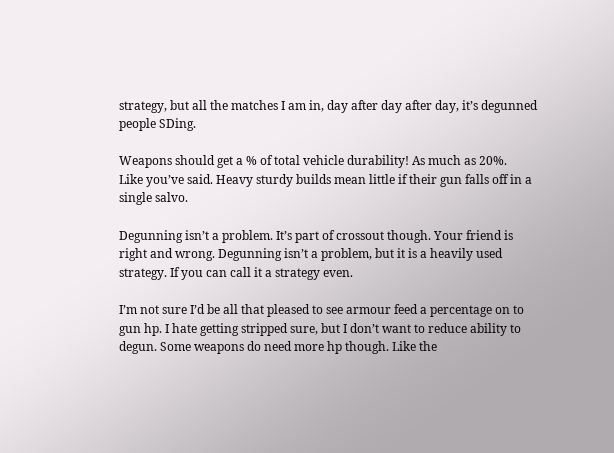strategy, but all the matches I am in, day after day after day, it’s degunned people SDing.

Weapons should get a % of total vehicle durability! As much as 20%.
Like you’ve said. Heavy sturdy builds mean little if their gun falls off in a single salvo.

Degunning isn’t a problem. It’s part of crossout though. Your friend is right and wrong. Degunning isn’t a problem, but it is a heavily used strategy. If you can call it a strategy even.

I’m not sure I’d be all that pleased to see armour feed a percentage on to gun hp. I hate getting stripped sure, but I don’t want to reduce ability to degun. Some weapons do need more hp though. Like the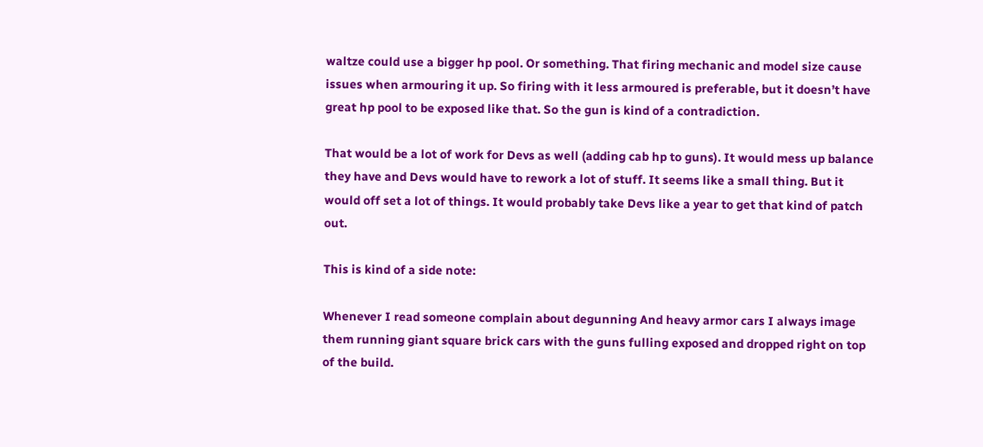waltze could use a bigger hp pool. Or something. That firing mechanic and model size cause issues when armouring it up. So firing with it less armoured is preferable, but it doesn’t have great hp pool to be exposed like that. So the gun is kind of a contradiction.

That would be a lot of work for Devs as well (adding cab hp to guns). It would mess up balance they have and Devs would have to rework a lot of stuff. It seems like a small thing. But it would off set a lot of things. It would probably take Devs like a year to get that kind of patch out.

This is kind of a side note:

Whenever I read someone complain about degunning And heavy armor cars I always image them running giant square brick cars with the guns fulling exposed and dropped right on top of the build.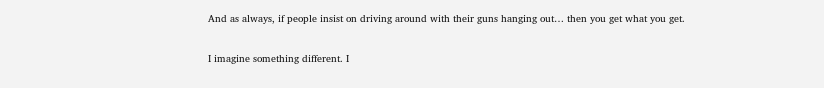And as always, if people insist on driving around with their guns hanging out… then you get what you get.

I imagine something different. I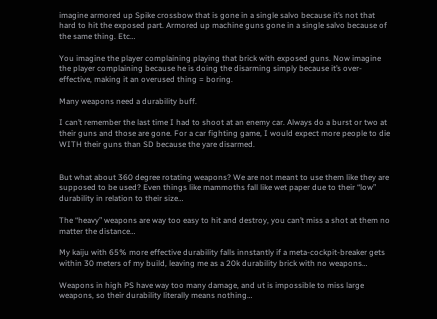imagine armored up Spike crossbow that is gone in a single salvo because it’s not that hard to hit the exposed part. Armored up machine guns gone in a single salvo because of the same thing. Etc…

You imagine the player complaining playing that brick with exposed guns. Now imagine the player complaining because he is doing the disarming simply because it’s over-effective, making it an overused thing = boring.

Many weapons need a durability buff.

I can’t remember the last time I had to shoot at an enemy car. Always do a burst or two at their guns and those are gone. For a car fighting game, I would expect more people to die WITH their guns than SD because the yare disarmed.


But what about 360 degree rotating weapons? We are not meant to use them like they are supposed to be used? Even things like mammoths fall like wet paper due to their “low” durability in relation to their size…

The “heavy” weapons are way too easy to hit and destroy, you can’t miss a shot at them no matter the distance…

My kaiju with 65% more effective durability falls innstantly if a meta-cockpit-breaker gets within 30 meters of my build, leaving me as a 20k durability brick with no weapons…

Weapons in high PS have way too many damage, and ut is impossible to miss large weapons, so their durability literally means nothing…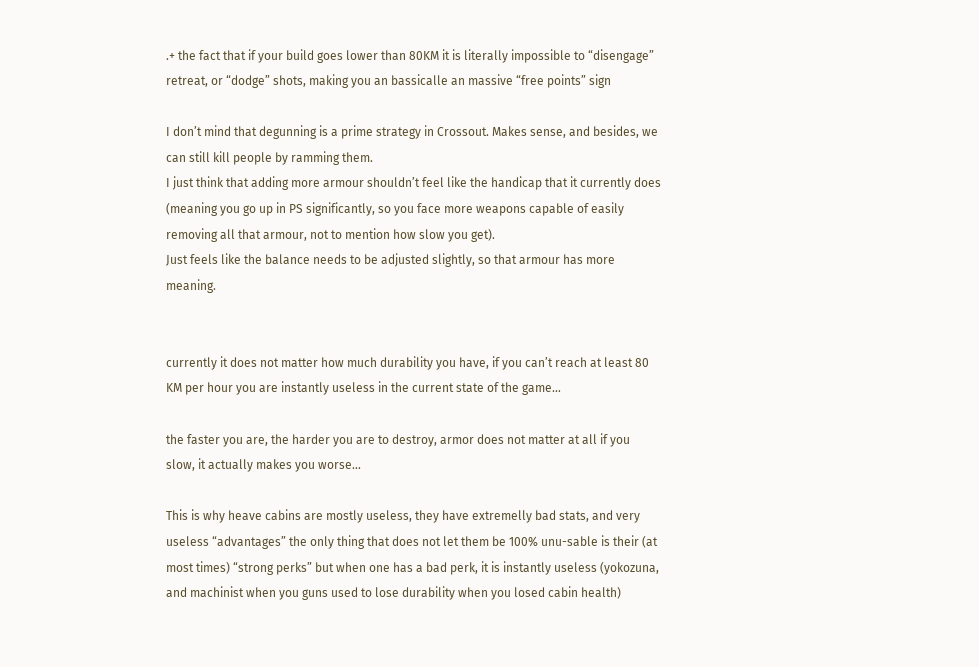.+ the fact that if your build goes lower than 80KM it is literally impossible to “disengage” retreat, or “dodge” shots, making you an bassicalle an massive “free points” sign

I don’t mind that degunning is a prime strategy in Crossout. Makes sense, and besides, we can still kill people by ramming them.
I just think that adding more armour shouldn’t feel like the handicap that it currently does (meaning you go up in PS significantly, so you face more weapons capable of easily removing all that armour, not to mention how slow you get).
Just feels like the balance needs to be adjusted slightly, so that armour has more meaning.


currently it does not matter how much durability you have, if you can’t reach at least 80 KM per hour you are instantly useless in the current state of the game…

the faster you are, the harder you are to destroy, armor does not matter at all if you slow, it actually makes you worse…

This is why heave cabins are mostly useless, they have extremelly bad stats, and very useless “advantages” the only thing that does not let them be 100% unu-sable is their (at most times) “strong perks” but when one has a bad perk, it is instantly useless (yokozuna, and machinist when you guns used to lose durability when you losed cabin health)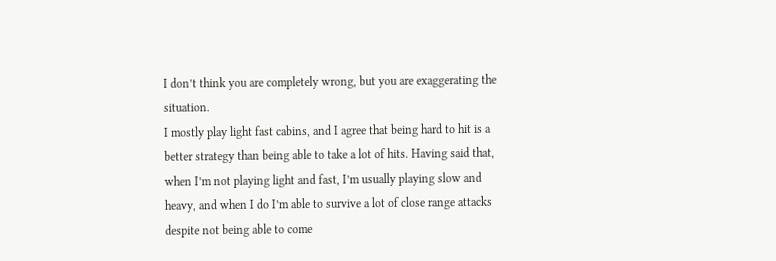I don’t think you are completely wrong, but you are exaggerating the situation.
I mostly play light fast cabins, and I agree that being hard to hit is a better strategy than being able to take a lot of hits. Having said that, when I’m not playing light and fast, I’m usually playing slow and heavy, and when I do I’m able to survive a lot of close range attacks despite not being able to come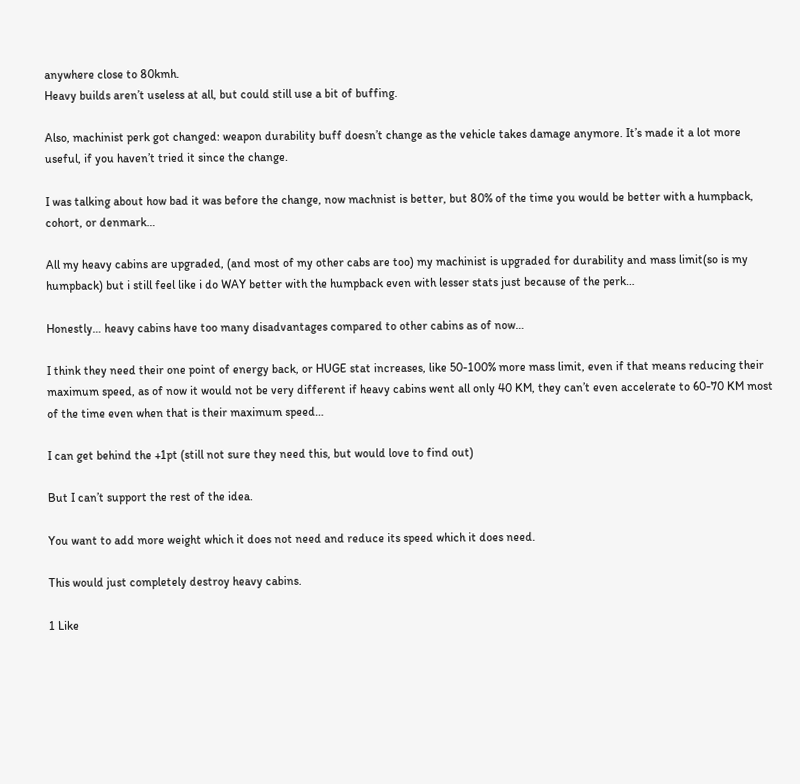anywhere close to 80kmh.
Heavy builds aren’t useless at all, but could still use a bit of buffing.

Also, machinist perk got changed: weapon durability buff doesn’t change as the vehicle takes damage anymore. It’s made it a lot more useful, if you haven’t tried it since the change.

I was talking about how bad it was before the change, now machnist is better, but 80% of the time you would be better with a humpback, cohort, or denmark…

All my heavy cabins are upgraded, (and most of my other cabs are too) my machinist is upgraded for durability and mass limit(so is my humpback) but i still feel like i do WAY better with the humpback even with lesser stats just because of the perk…

Honestly… heavy cabins have too many disadvantages compared to other cabins as of now…

I think they need their one point of energy back, or HUGE stat increases, like 50-100% more mass limit, even if that means reducing their maximum speed, as of now it would not be very different if heavy cabins went all only 40 KM, they can’t even accelerate to 60-70 KM most of the time even when that is their maximum speed…

I can get behind the +1pt (still not sure they need this, but would love to find out)

But I can’t support the rest of the idea.

You want to add more weight which it does not need and reduce its speed which it does need.

This would just completely destroy heavy cabins.

1 Like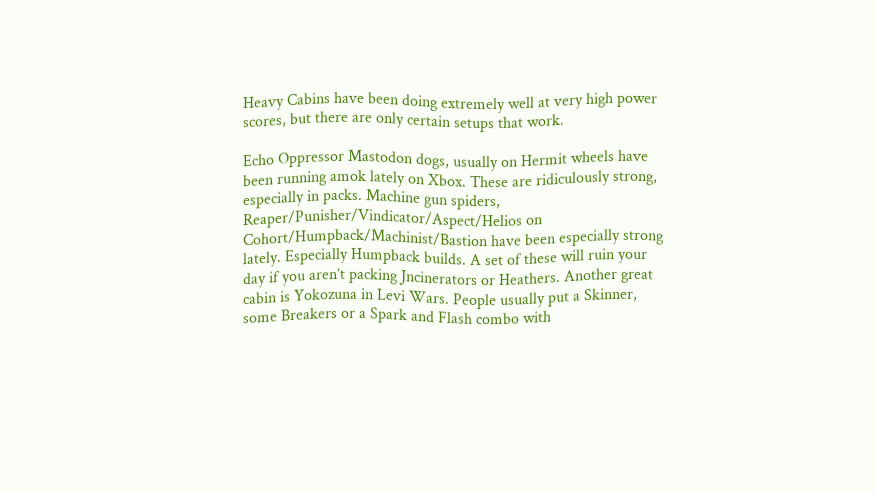Heavy Cabins have been doing extremely well at very high power scores, but there are only certain setups that work.

Echo Oppressor Mastodon dogs, usually on Hermit wheels have been running amok lately on Xbox. These are ridiculously strong, especially in packs. Machine gun spiders, Reaper/Punisher/Vindicator/Aspect/Helios on Cohort/Humpback/Machinist/Bastion have been especially strong lately. Especially Humpback builds. A set of these will ruin your day if you aren’t packing Jncinerators or Heathers. Another great cabin is Yokozuna in Levi Wars. People usually put a Skinner, some Breakers or a Spark and Flash combo with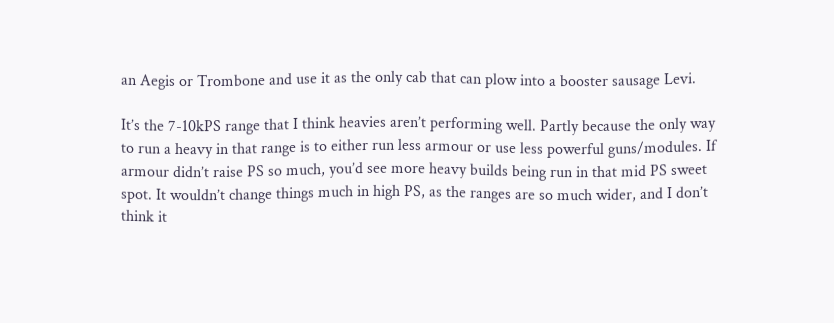an Aegis or Trombone and use it as the only cab that can plow into a booster sausage Levi.

It’s the 7-10kPS range that I think heavies aren’t performing well. Partly because the only way to run a heavy in that range is to either run less armour or use less powerful guns/modules. If armour didn’t raise PS so much, you’d see more heavy builds being run in that mid PS sweet spot. It wouldn’t change things much in high PS, as the ranges are so much wider, and I don’t think it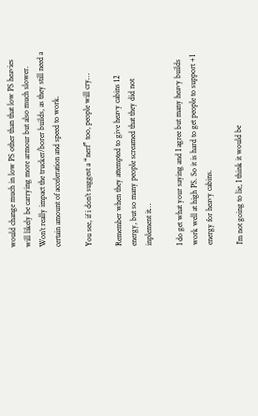would change much in low PS other than that low PS heavies will likely be carrying more armour but also much slower. Won’t really impact the trucker/borer builds, as they still need a certain amount of acceleration and speed to work.

You see, if i don’t suggest a “nerf” too, people will cry…

Remember when they attempted to give heavy cabins 12 energy, but so many people screamed that they did not inplement it…

I do get what your saying and I agree but many heavy builds work well at high PS. So it is hard to get people to support +1 energy for heavy cabins.

I’m not going to lie, I think it would be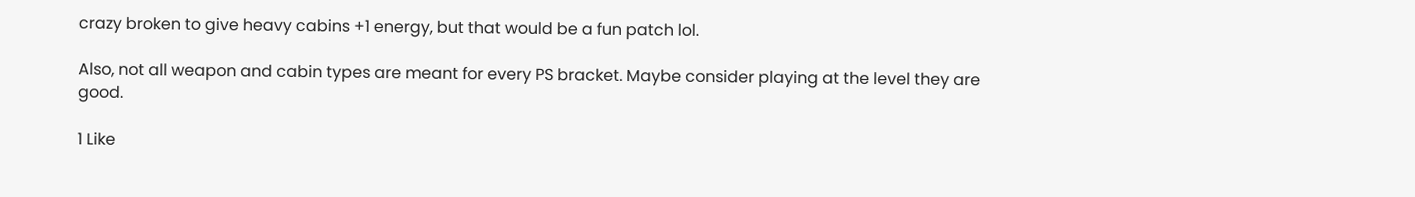crazy broken to give heavy cabins +1 energy, but that would be a fun patch lol.

Also, not all weapon and cabin types are meant for every PS bracket. Maybe consider playing at the level they are good.

1 Like